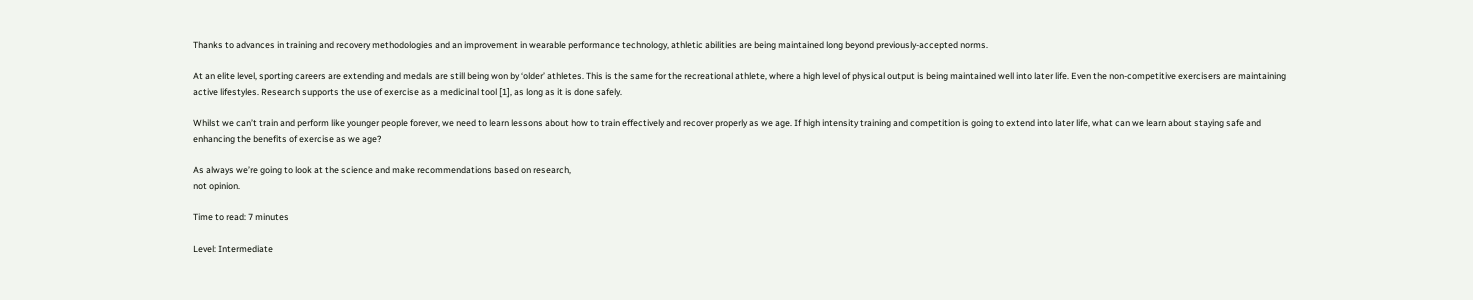Thanks to advances in training and recovery methodologies and an improvement in wearable performance technology, athletic abilities are being maintained long beyond previously-accepted norms.

At an elite level, sporting careers are extending and medals are still being won by ‘older’ athletes. This is the same for the recreational athlete, where a high level of physical output is being maintained well into later life. Even the non-competitive exercisers are maintaining active lifestyles. Research supports the use of exercise as a medicinal tool [1], as long as it is done safely.

Whilst we can’t train and perform like younger people forever, we need to learn lessons about how to train effectively and recover properly as we age. If high intensity training and competition is going to extend into later life, what can we learn about staying safe and enhancing the benefits of exercise as we age?

As always we’re going to look at the science and make recommendations based on research,
not opinion.

Time to read: 7 minutes

Level: Intermediate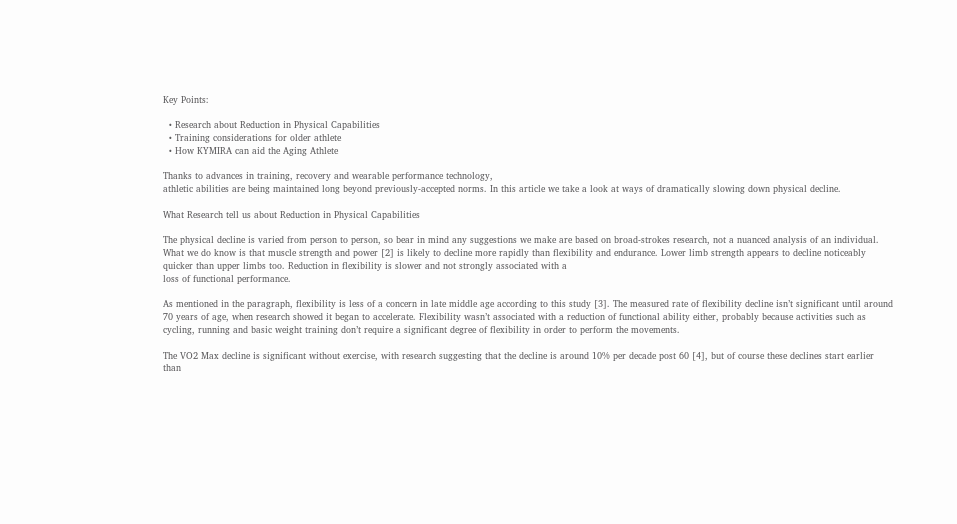Key Points:

  • Research about Reduction in Physical Capabilities
  • Training considerations for older athlete
  • How KYMIRA can aid the Aging Athlete

Thanks to advances in training, recovery and wearable performance technology,
athletic abilities are being maintained long beyond previously-accepted norms. In this article we take a look at ways of dramatically slowing down physical decline.

What Research tell us about Reduction in Physical Capabilities

The physical decline is varied from person to person, so bear in mind any suggestions we make are based on broad-strokes research, not a nuanced analysis of an individual. What we do know is that muscle strength and power [2] is likely to decline more rapidly than flexibility and endurance. Lower limb strength appears to decline noticeably quicker than upper limbs too. Reduction in flexibility is slower and not strongly associated with a
loss of functional performance.

As mentioned in the paragraph, flexibility is less of a concern in late middle age according to this study [3]. The measured rate of flexibility decline isn’t significant until around 70 years of age, when research showed it began to accelerate. Flexibility wasn’t associated with a reduction of functional ability either, probably because activities such as cycling, running and basic weight training don’t require a significant degree of flexibility in order to perform the movements.

The VO2 Max decline is significant without exercise, with research suggesting that the decline is around 10% per decade post 60 [4], but of course these declines start earlier than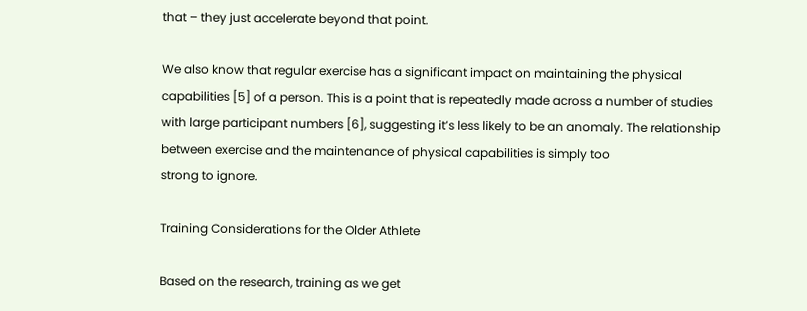that – they just accelerate beyond that point.

We also know that regular exercise has a significant impact on maintaining the physical capabilities [5] of a person. This is a point that is repeatedly made across a number of studies with large participant numbers [6], suggesting it’s less likely to be an anomaly. The relationship between exercise and the maintenance of physical capabilities is simply too
strong to ignore.

Training Considerations for the Older Athlete

Based on the research, training as we get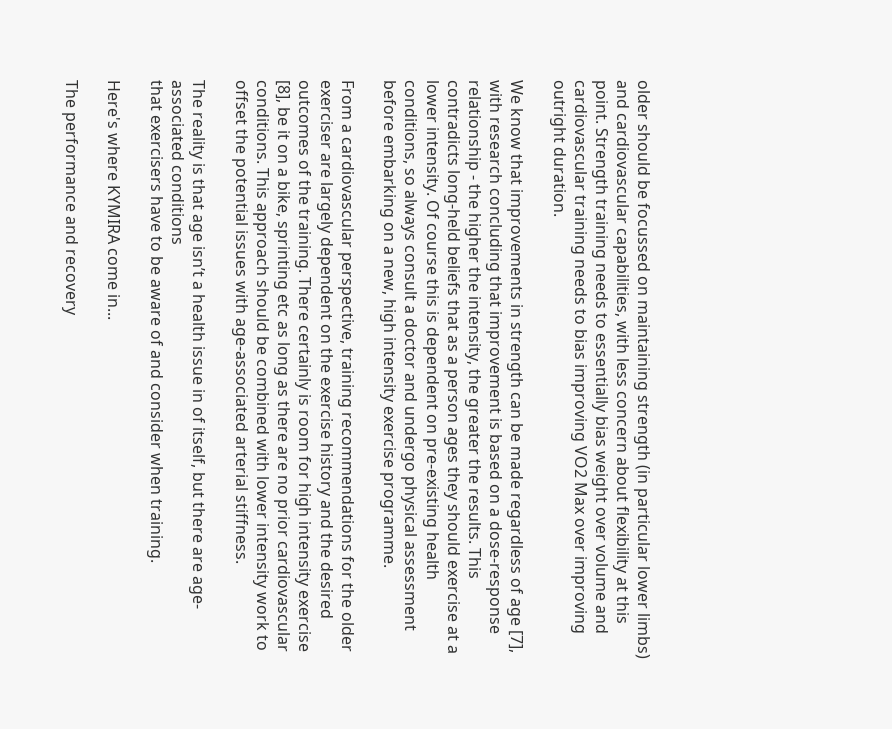older should be focussed on maintaining strength (in particular lower limbs) and cardiovascular capabilities, with less concern about flexibility at this point. Strength training needs to essentially bias weight over volume and cardiovascular training needs to bias improving VO2 Max over improving outright duration.

We know that improvements in strength can be made regardless of age [7], with research concluding that improvement is based on a dose-response relationship - the higher the intensity, the greater the results. This contradicts long-held beliefs that as a person ages they should exercise at a lower intensity. Of course this is dependent on pre-existing health conditions, so always consult a doctor and undergo physical assessment before embarking on a new, high intensity exercise programme.

From a cardiovascular perspective, training recommendations for the older exerciser are largely dependent on the exercise history and the desired outcomes of the training. There certainly is room for high intensity exercise [8], be it on a bike, sprinting etc as long as there are no prior cardiovascular conditions. This approach should be combined with lower intensity work to offset the potential issues with age-associated arterial stiffness.

The reality is that age isn’t a health issue in of itself, but there are age-associated conditions
that exercisers have to be aware of and consider when training.

Here's where KYMIRA come in...

The performance and recovery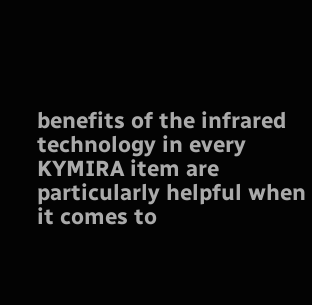benefits of the infrared technology in every KYMIRA item are particularly helpful when it comes to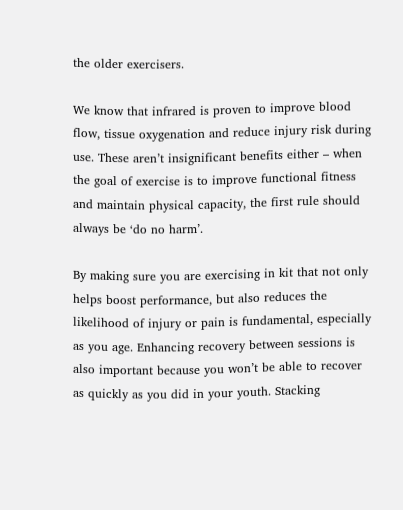the older exercisers.

We know that infrared is proven to improve blood flow, tissue oxygenation and reduce injury risk during use. These aren’t insignificant benefits either – when the goal of exercise is to improve functional fitness and maintain physical capacity, the first rule should always be ‘do no harm’.

By making sure you are exercising in kit that not only helps boost performance, but also reduces the likelihood of injury or pain is fundamental, especially as you age. Enhancing recovery between sessions is also important because you won’t be able to recover as quickly as you did in your youth. Stacking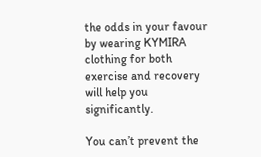the odds in your favour by wearing KYMIRA clothing for both exercise and recovery will help you significantly.

You can’t prevent the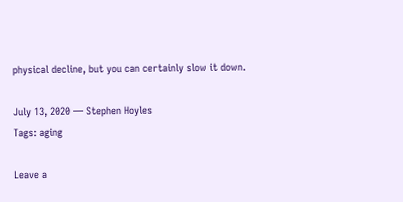physical decline, but you can certainly slow it down.

July 13, 2020 — Stephen Hoyles
Tags: aging

Leave a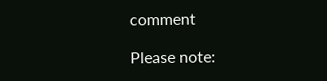comment

Please note: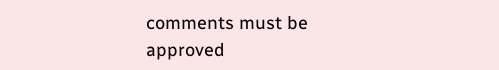comments must be approved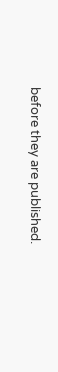before they are published.